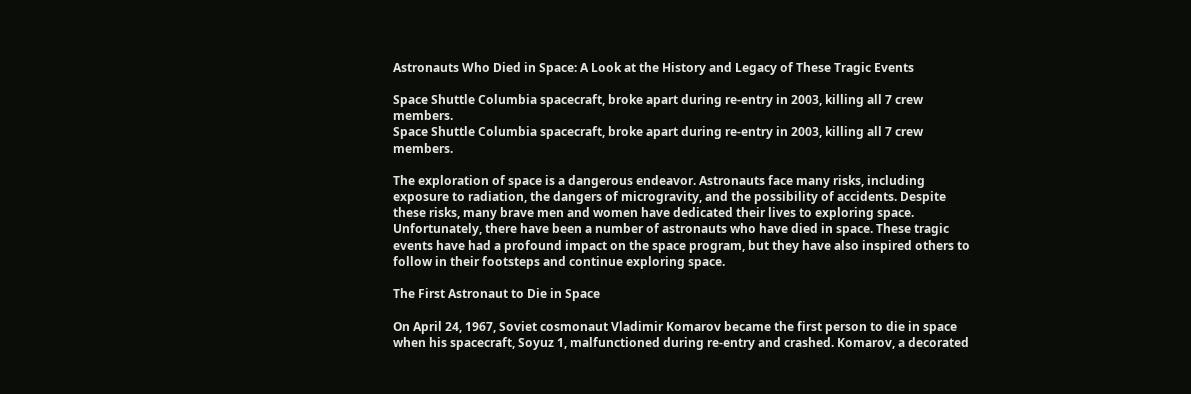Astronauts Who Died in Space: A Look at the History and Legacy of These Tragic Events

Space Shuttle Columbia spacecraft, broke apart during re-entry in 2003, killing all 7 crew members.
Space Shuttle Columbia spacecraft, broke apart during re-entry in 2003, killing all 7 crew members.

The exploration of space is a dangerous endeavor. Astronauts face many risks, including exposure to radiation, the dangers of microgravity, and the possibility of accidents. Despite these risks, many brave men and women have dedicated their lives to exploring space. Unfortunately, there have been a number of astronauts who have died in space. These tragic events have had a profound impact on the space program, but they have also inspired others to follow in their footsteps and continue exploring space.

The First Astronaut to Die in Space

On April 24, 1967, Soviet cosmonaut Vladimir Komarov became the first person to die in space when his spacecraft, Soyuz 1, malfunctioned during re-entry and crashed. Komarov, a decorated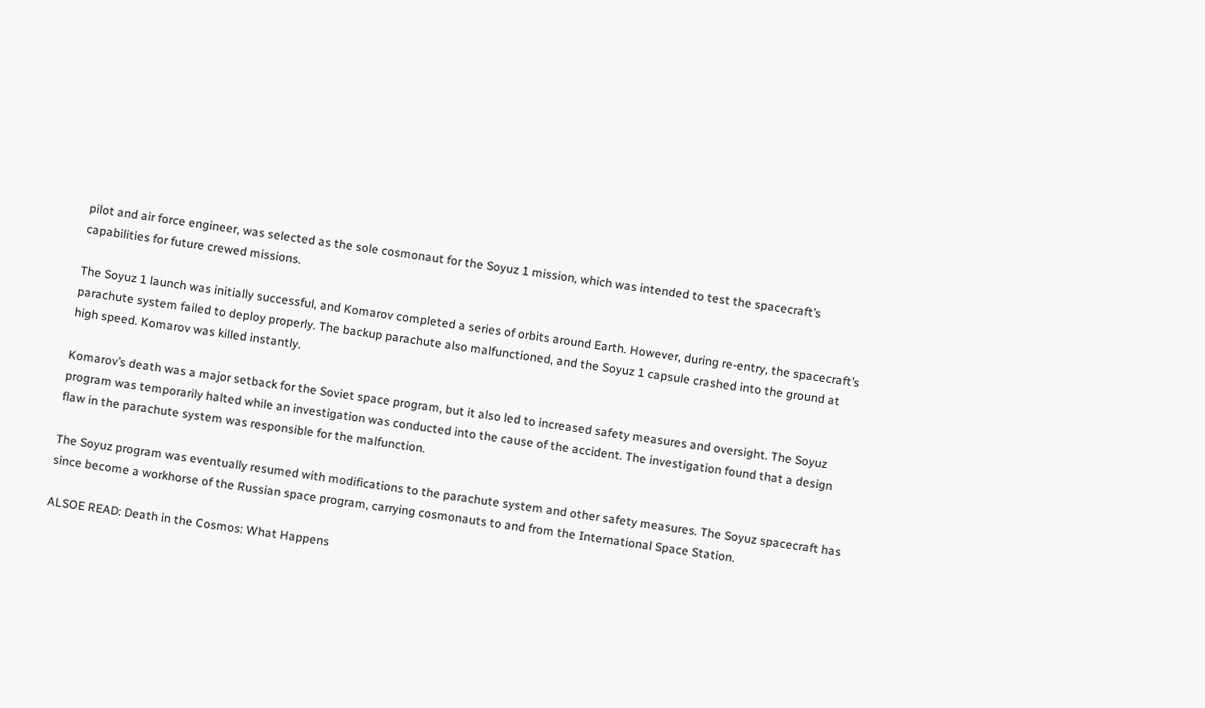pilot and air force engineer, was selected as the sole cosmonaut for the Soyuz 1 mission, which was intended to test the spacecraft’s capabilities for future crewed missions.

The Soyuz 1 launch was initially successful, and Komarov completed a series of orbits around Earth. However, during re-entry, the spacecraft’s parachute system failed to deploy properly. The backup parachute also malfunctioned, and the Soyuz 1 capsule crashed into the ground at high speed. Komarov was killed instantly.

Komarov’s death was a major setback for the Soviet space program, but it also led to increased safety measures and oversight. The Soyuz program was temporarily halted while an investigation was conducted into the cause of the accident. The investigation found that a design flaw in the parachute system was responsible for the malfunction.

The Soyuz program was eventually resumed with modifications to the parachute system and other safety measures. The Soyuz spacecraft has since become a workhorse of the Russian space program, carrying cosmonauts to and from the International Space Station.

ALSOE READ: Death in the Cosmos: What Happens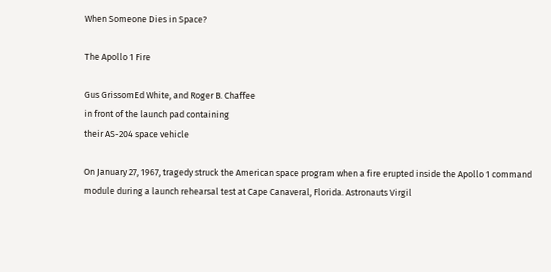When Someone Dies in Space?

The Apollo 1 Fire

Gus GrissomEd White, and Roger B. Chaffee
in front of the launch pad containing
their AS-204 space vehicle

On January 27, 1967, tragedy struck the American space program when a fire erupted inside the Apollo 1 command module during a launch rehearsal test at Cape Canaveral, Florida. Astronauts Virgil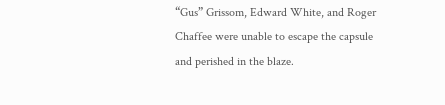“Gus” Grissom, Edward White, and Roger Chaffee were unable to escape the capsule and perished in the blaze.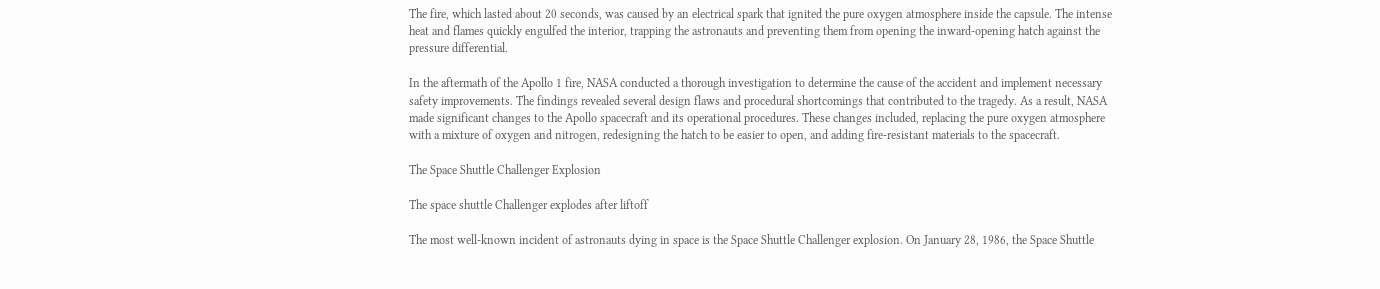The fire, which lasted about 20 seconds, was caused by an electrical spark that ignited the pure oxygen atmosphere inside the capsule. The intense heat and flames quickly engulfed the interior, trapping the astronauts and preventing them from opening the inward-opening hatch against the pressure differential.

In the aftermath of the Apollo 1 fire, NASA conducted a thorough investigation to determine the cause of the accident and implement necessary safety improvements. The findings revealed several design flaws and procedural shortcomings that contributed to the tragedy. As a result, NASA made significant changes to the Apollo spacecraft and its operational procedures. These changes included, replacing the pure oxygen atmosphere with a mixture of oxygen and nitrogen, redesigning the hatch to be easier to open, and adding fire-resistant materials to the spacecraft.

The Space Shuttle Challenger Explosion

The space shuttle Challenger explodes after liftoff

The most well-known incident of astronauts dying in space is the Space Shuttle Challenger explosion. On January 28, 1986, the Space Shuttle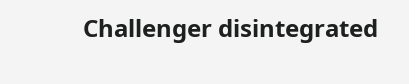Challenger disintegrated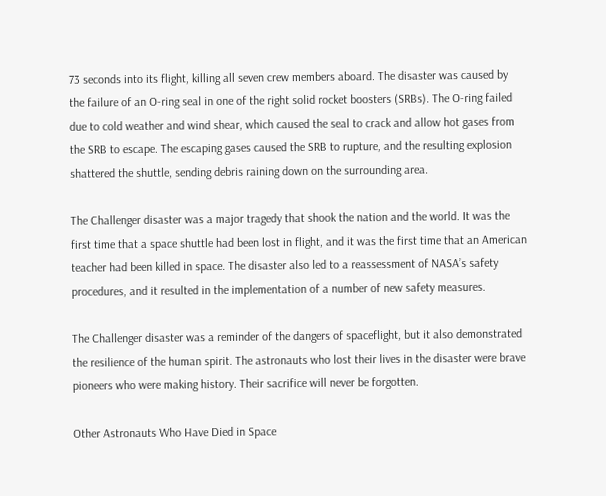73 seconds into its flight, killing all seven crew members aboard. The disaster was caused by the failure of an O-ring seal in one of the right solid rocket boosters (SRBs). The O-ring failed due to cold weather and wind shear, which caused the seal to crack and allow hot gases from the SRB to escape. The escaping gases caused the SRB to rupture, and the resulting explosion shattered the shuttle, sending debris raining down on the surrounding area.

The Challenger disaster was a major tragedy that shook the nation and the world. It was the first time that a space shuttle had been lost in flight, and it was the first time that an American teacher had been killed in space. The disaster also led to a reassessment of NASA’s safety procedures, and it resulted in the implementation of a number of new safety measures.

The Challenger disaster was a reminder of the dangers of spaceflight, but it also demonstrated the resilience of the human spirit. The astronauts who lost their lives in the disaster were brave pioneers who were making history. Their sacrifice will never be forgotten.

Other Astronauts Who Have Died in Space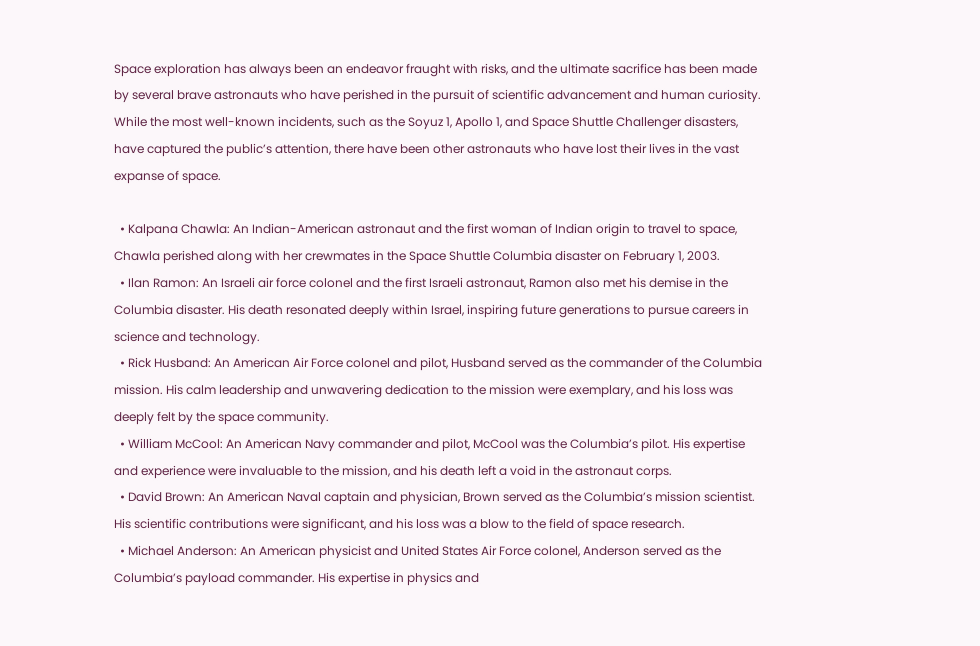Space exploration has always been an endeavor fraught with risks, and the ultimate sacrifice has been made by several brave astronauts who have perished in the pursuit of scientific advancement and human curiosity. While the most well-known incidents, such as the Soyuz 1, Apollo 1, and Space Shuttle Challenger disasters, have captured the public’s attention, there have been other astronauts who have lost their lives in the vast expanse of space.

  • Kalpana Chawla: An Indian-American astronaut and the first woman of Indian origin to travel to space, Chawla perished along with her crewmates in the Space Shuttle Columbia disaster on February 1, 2003.
  • Ilan Ramon: An Israeli air force colonel and the first Israeli astronaut, Ramon also met his demise in the Columbia disaster. His death resonated deeply within Israel, inspiring future generations to pursue careers in science and technology.
  • Rick Husband: An American Air Force colonel and pilot, Husband served as the commander of the Columbia mission. His calm leadership and unwavering dedication to the mission were exemplary, and his loss was deeply felt by the space community.
  • William McCool: An American Navy commander and pilot, McCool was the Columbia’s pilot. His expertise and experience were invaluable to the mission, and his death left a void in the astronaut corps.
  • David Brown: An American Naval captain and physician, Brown served as the Columbia’s mission scientist. His scientific contributions were significant, and his loss was a blow to the field of space research.
  • Michael Anderson: An American physicist and United States Air Force colonel, Anderson served as the Columbia’s payload commander. His expertise in physics and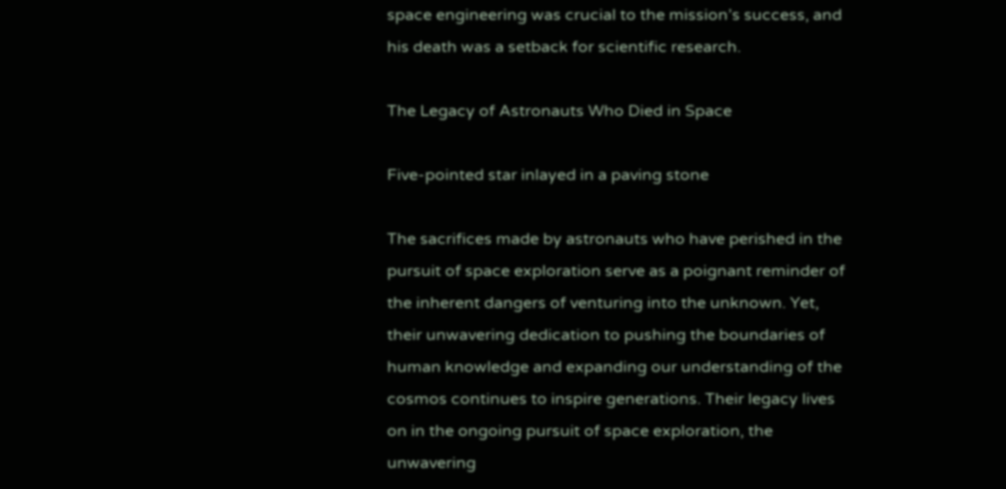space engineering was crucial to the mission’s success, and his death was a setback for scientific research.

The Legacy of Astronauts Who Died in Space

Five-pointed star inlayed in a paving stone

The sacrifices made by astronauts who have perished in the pursuit of space exploration serve as a poignant reminder of the inherent dangers of venturing into the unknown. Yet, their unwavering dedication to pushing the boundaries of human knowledge and expanding our understanding of the cosmos continues to inspire generations. Their legacy lives on in the ongoing pursuit of space exploration, the unwavering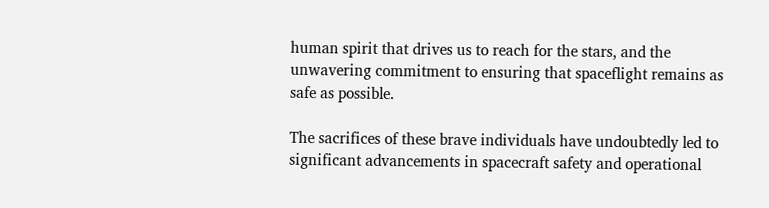human spirit that drives us to reach for the stars, and the unwavering commitment to ensuring that spaceflight remains as safe as possible.

The sacrifices of these brave individuals have undoubtedly led to significant advancements in spacecraft safety and operational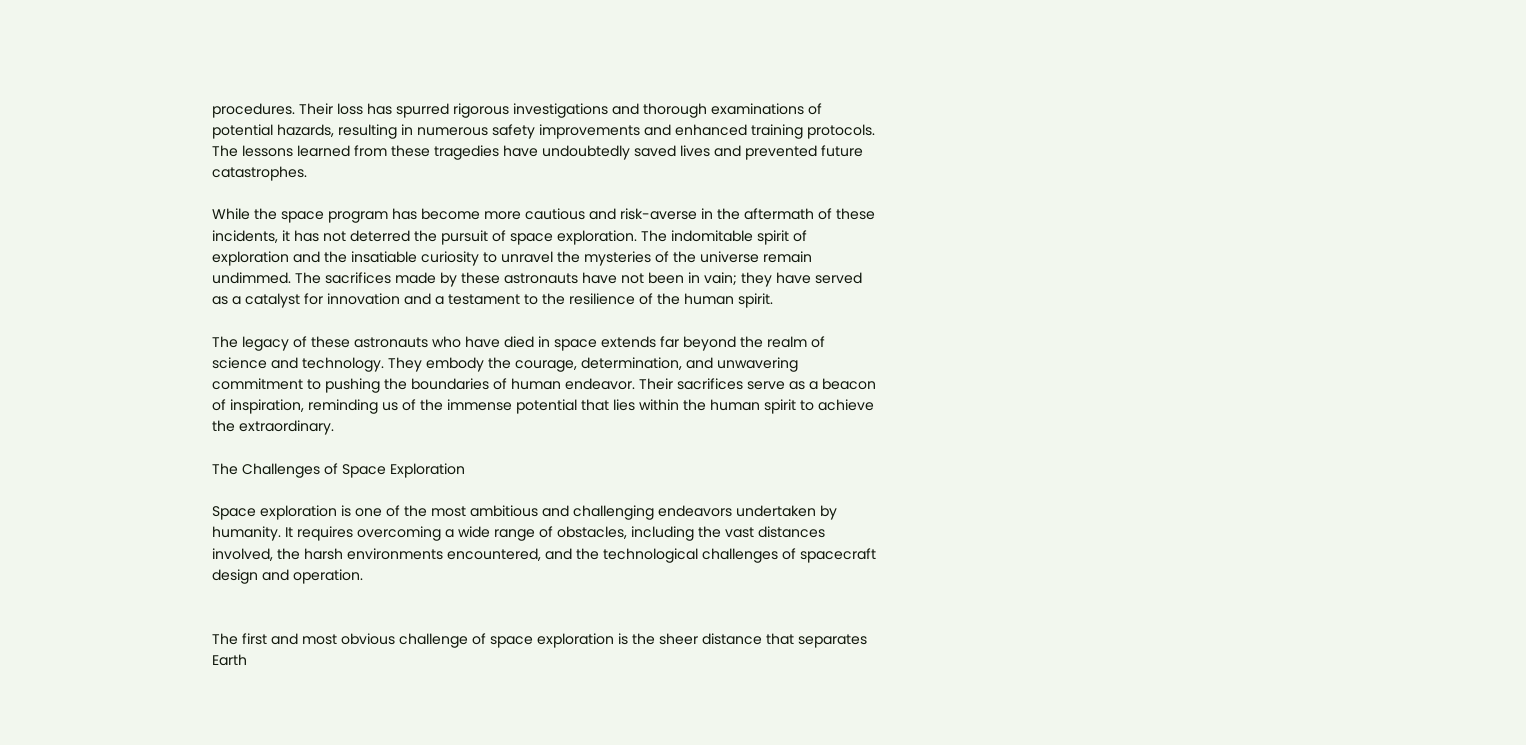procedures. Their loss has spurred rigorous investigations and thorough examinations of potential hazards, resulting in numerous safety improvements and enhanced training protocols. The lessons learned from these tragedies have undoubtedly saved lives and prevented future catastrophes.

While the space program has become more cautious and risk-averse in the aftermath of these incidents, it has not deterred the pursuit of space exploration. The indomitable spirit of exploration and the insatiable curiosity to unravel the mysteries of the universe remain undimmed. The sacrifices made by these astronauts have not been in vain; they have served as a catalyst for innovation and a testament to the resilience of the human spirit.

The legacy of these astronauts who have died in space extends far beyond the realm of science and technology. They embody the courage, determination, and unwavering commitment to pushing the boundaries of human endeavor. Their sacrifices serve as a beacon of inspiration, reminding us of the immense potential that lies within the human spirit to achieve the extraordinary.

The Challenges of Space Exploration

Space exploration is one of the most ambitious and challenging endeavors undertaken by humanity. It requires overcoming a wide range of obstacles, including the vast distances involved, the harsh environments encountered, and the technological challenges of spacecraft design and operation.


The first and most obvious challenge of space exploration is the sheer distance that separates Earth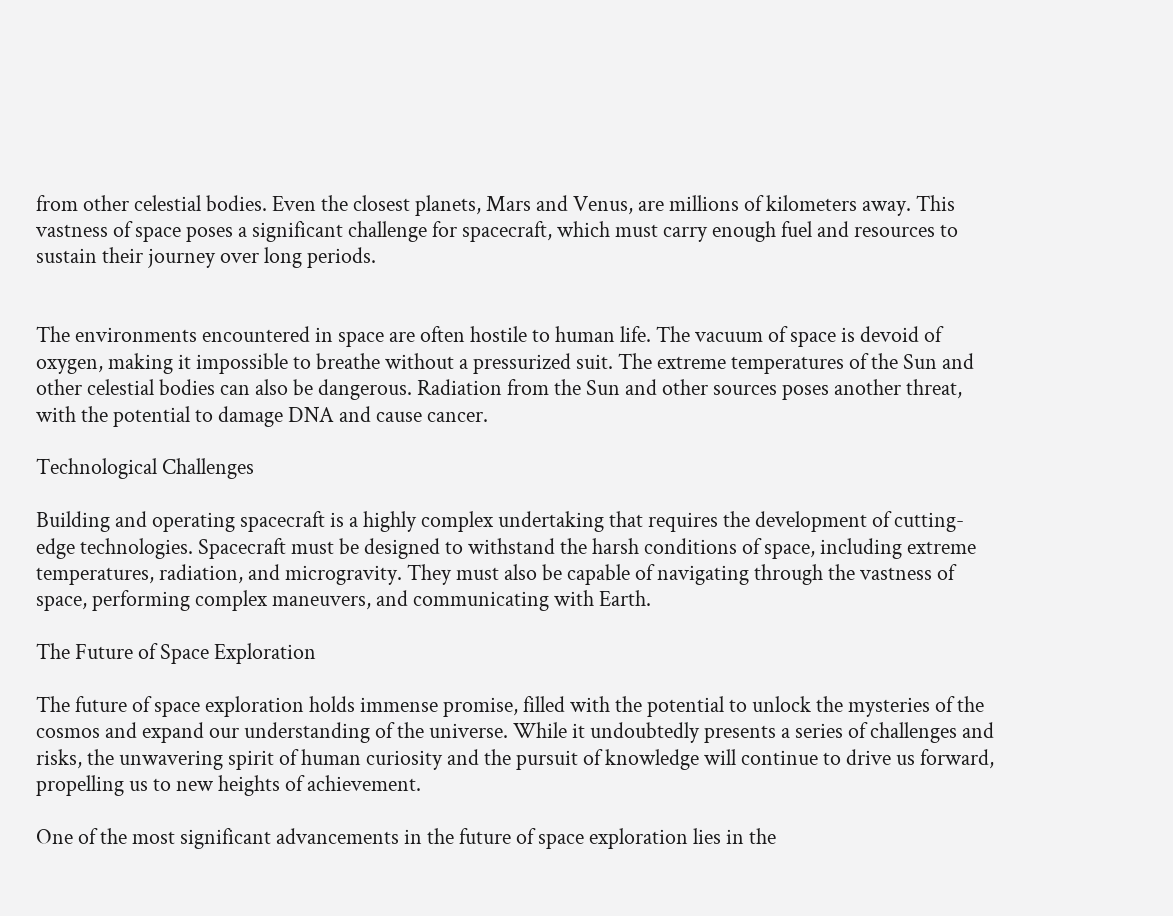from other celestial bodies. Even the closest planets, Mars and Venus, are millions of kilometers away. This vastness of space poses a significant challenge for spacecraft, which must carry enough fuel and resources to sustain their journey over long periods.


The environments encountered in space are often hostile to human life. The vacuum of space is devoid of oxygen, making it impossible to breathe without a pressurized suit. The extreme temperatures of the Sun and other celestial bodies can also be dangerous. Radiation from the Sun and other sources poses another threat, with the potential to damage DNA and cause cancer.

Technological Challenges

Building and operating spacecraft is a highly complex undertaking that requires the development of cutting-edge technologies. Spacecraft must be designed to withstand the harsh conditions of space, including extreme temperatures, radiation, and microgravity. They must also be capable of navigating through the vastness of space, performing complex maneuvers, and communicating with Earth.

The Future of Space Exploration

The future of space exploration holds immense promise, filled with the potential to unlock the mysteries of the cosmos and expand our understanding of the universe. While it undoubtedly presents a series of challenges and risks, the unwavering spirit of human curiosity and the pursuit of knowledge will continue to drive us forward, propelling us to new heights of achievement.

One of the most significant advancements in the future of space exploration lies in the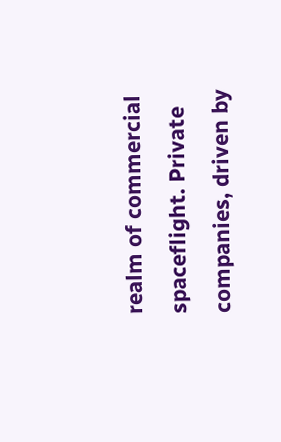realm of commercial spaceflight. Private companies, driven by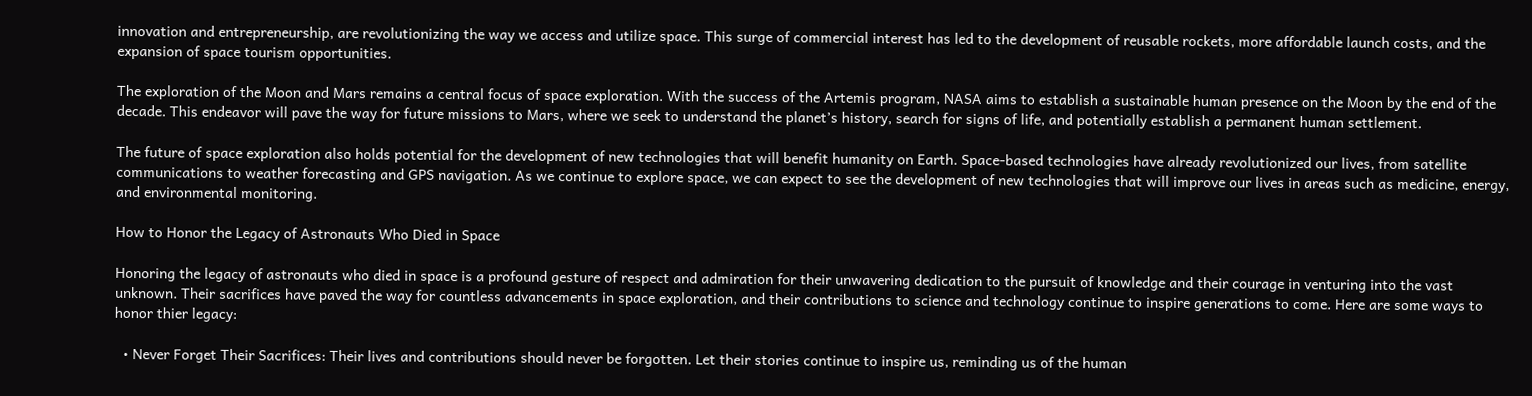innovation and entrepreneurship, are revolutionizing the way we access and utilize space. This surge of commercial interest has led to the development of reusable rockets, more affordable launch costs, and the expansion of space tourism opportunities.

The exploration of the Moon and Mars remains a central focus of space exploration. With the success of the Artemis program, NASA aims to establish a sustainable human presence on the Moon by the end of the decade. This endeavor will pave the way for future missions to Mars, where we seek to understand the planet’s history, search for signs of life, and potentially establish a permanent human settlement.

The future of space exploration also holds potential for the development of new technologies that will benefit humanity on Earth. Space-based technologies have already revolutionized our lives, from satellite communications to weather forecasting and GPS navigation. As we continue to explore space, we can expect to see the development of new technologies that will improve our lives in areas such as medicine, energy, and environmental monitoring.

How to Honor the Legacy of Astronauts Who Died in Space

Honoring the legacy of astronauts who died in space is a profound gesture of respect and admiration for their unwavering dedication to the pursuit of knowledge and their courage in venturing into the vast unknown. Their sacrifices have paved the way for countless advancements in space exploration, and their contributions to science and technology continue to inspire generations to come. Here are some ways to honor thier legacy:

  • Never Forget Their Sacrifices: Their lives and contributions should never be forgotten. Let their stories continue to inspire us, reminding us of the human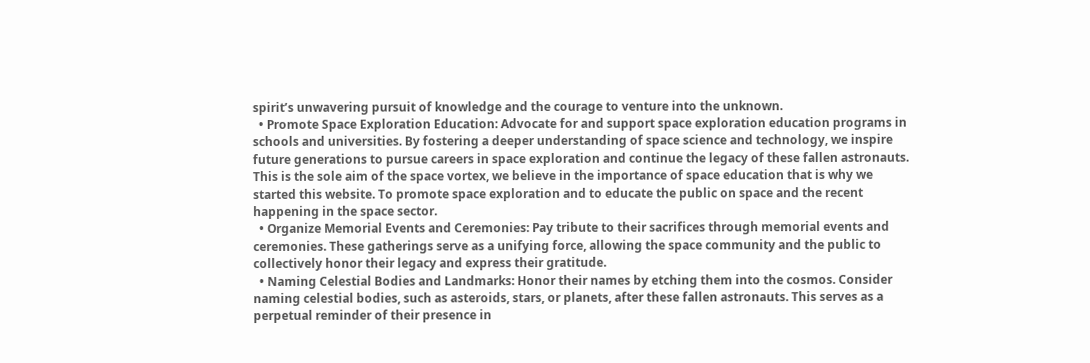spirit’s unwavering pursuit of knowledge and the courage to venture into the unknown.
  • Promote Space Exploration Education: Advocate for and support space exploration education programs in schools and universities. By fostering a deeper understanding of space science and technology, we inspire future generations to pursue careers in space exploration and continue the legacy of these fallen astronauts. This is the sole aim of the space vortex, we believe in the importance of space education that is why we started this website. To promote space exploration and to educate the public on space and the recent happening in the space sector.
  • Organize Memorial Events and Ceremonies: Pay tribute to their sacrifices through memorial events and ceremonies. These gatherings serve as a unifying force, allowing the space community and the public to collectively honor their legacy and express their gratitude.
  • Naming Celestial Bodies and Landmarks: Honor their names by etching them into the cosmos. Consider naming celestial bodies, such as asteroids, stars, or planets, after these fallen astronauts. This serves as a perpetual reminder of their presence in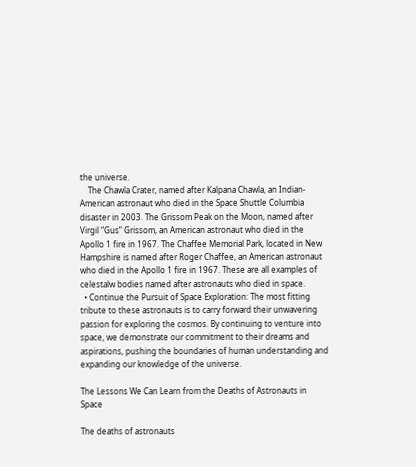the universe.
    The Chawla Crater, named after Kalpana Chawla, an Indian-American astronaut who died in the Space Shuttle Columbia disaster in 2003. The Grissom Peak on the Moon, named after Virgil “Gus” Grissom, an American astronaut who died in the Apollo 1 fire in 1967. The Chaffee Memorial Park, located in New Hampshire is named after Roger Chaffee, an American astronaut who died in the Apollo 1 fire in 1967. These are all examples of celestalw bodies named after astronauts who died in space.
  • Continue the Pursuit of Space Exploration: The most fitting tribute to these astronauts is to carry forward their unwavering passion for exploring the cosmos. By continuing to venture into space, we demonstrate our commitment to their dreams and aspirations, pushing the boundaries of human understanding and expanding our knowledge of the universe.

The Lessons We Can Learn from the Deaths of Astronauts in Space

The deaths of astronauts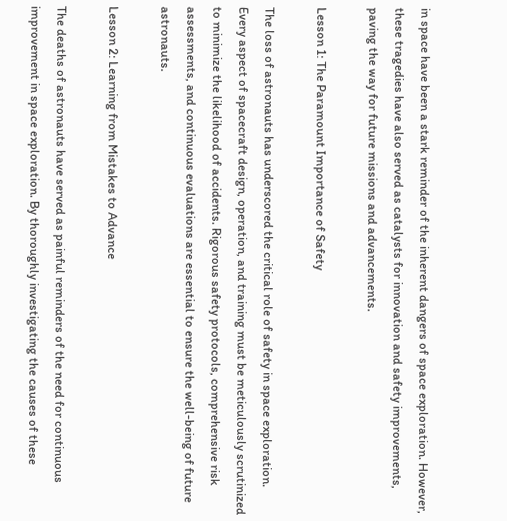in space have been a stark reminder of the inherent dangers of space exploration. However, these tragedies have also served as catalysts for innovation and safety improvements, paving the way for future missions and advancements.

Lesson 1: The Paramount Importance of Safety

The loss of astronauts has underscored the critical role of safety in space exploration. Every aspect of spacecraft design, operation, and training must be meticulously scrutinized to minimize the likelihood of accidents. Rigorous safety protocols, comprehensive risk assessments, and continuous evaluations are essential to ensure the well-being of future astronauts.

Lesson 2: Learning from Mistakes to Advance

The deaths of astronauts have served as painful reminders of the need for continuous improvement in space exploration. By thoroughly investigating the causes of these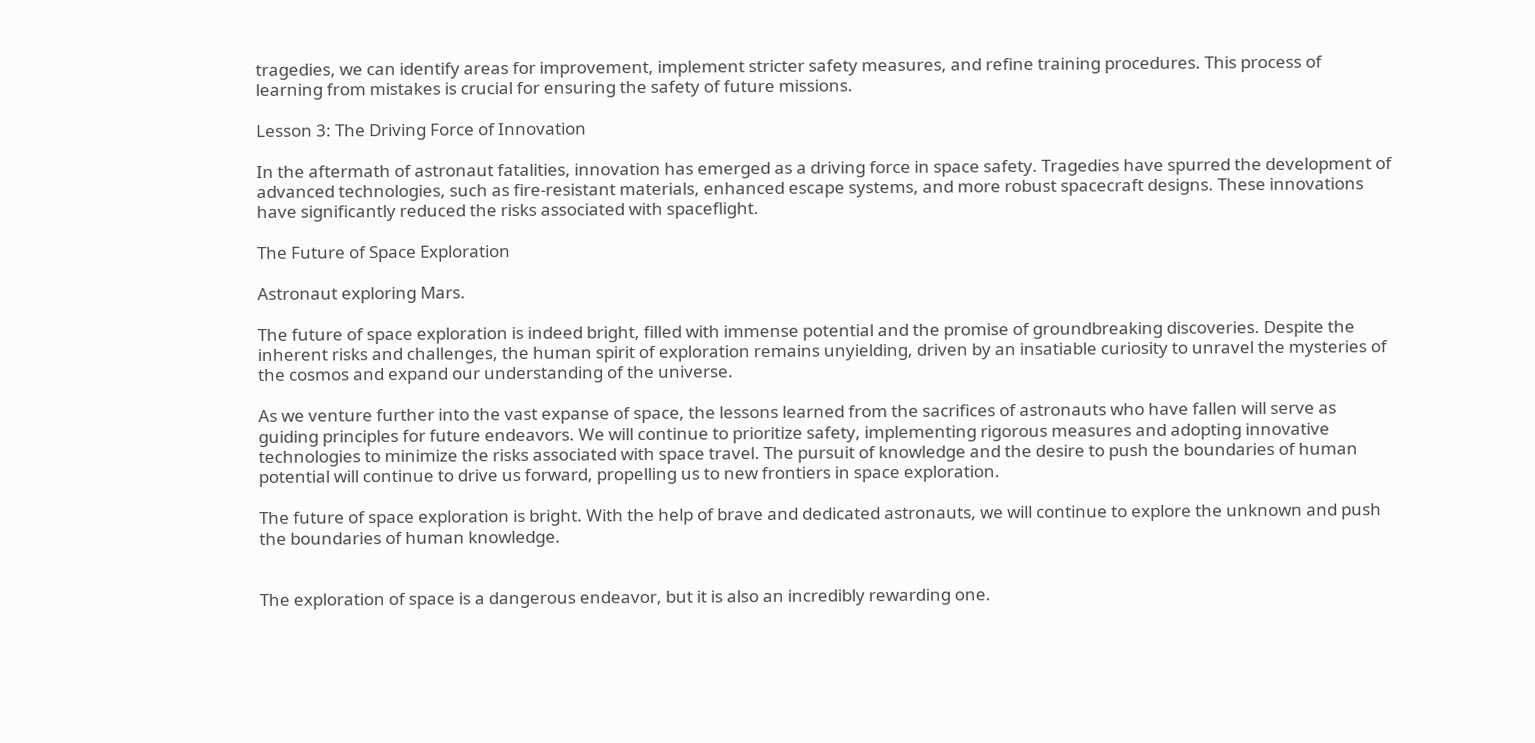tragedies, we can identify areas for improvement, implement stricter safety measures, and refine training procedures. This process of learning from mistakes is crucial for ensuring the safety of future missions.

Lesson 3: The Driving Force of Innovation

In the aftermath of astronaut fatalities, innovation has emerged as a driving force in space safety. Tragedies have spurred the development of advanced technologies, such as fire-resistant materials, enhanced escape systems, and more robust spacecraft designs. These innovations have significantly reduced the risks associated with spaceflight.

The Future of Space Exploration

Astronaut exploring Mars.

The future of space exploration is indeed bright, filled with immense potential and the promise of groundbreaking discoveries. Despite the inherent risks and challenges, the human spirit of exploration remains unyielding, driven by an insatiable curiosity to unravel the mysteries of the cosmos and expand our understanding of the universe.

As we venture further into the vast expanse of space, the lessons learned from the sacrifices of astronauts who have fallen will serve as guiding principles for future endeavors. We will continue to prioritize safety, implementing rigorous measures and adopting innovative technologies to minimize the risks associated with space travel. The pursuit of knowledge and the desire to push the boundaries of human potential will continue to drive us forward, propelling us to new frontiers in space exploration.

The future of space exploration is bright. With the help of brave and dedicated astronauts, we will continue to explore the unknown and push the boundaries of human knowledge.


The exploration of space is a dangerous endeavor, but it is also an incredibly rewarding one.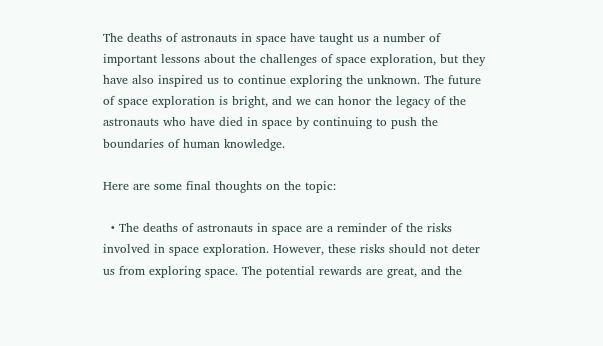The deaths of astronauts in space have taught us a number of important lessons about the challenges of space exploration, but they have also inspired us to continue exploring the unknown. The future of space exploration is bright, and we can honor the legacy of the astronauts who have died in space by continuing to push the boundaries of human knowledge.

Here are some final thoughts on the topic:

  • The deaths of astronauts in space are a reminder of the risks involved in space exploration. However, these risks should not deter us from exploring space. The potential rewards are great, and the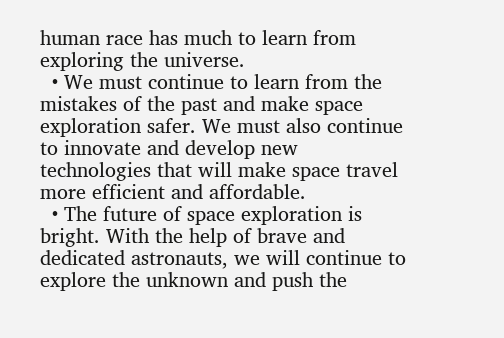human race has much to learn from exploring the universe.
  • We must continue to learn from the mistakes of the past and make space exploration safer. We must also continue to innovate and develop new technologies that will make space travel more efficient and affordable.
  • The future of space exploration is bright. With the help of brave and dedicated astronauts, we will continue to explore the unknown and push the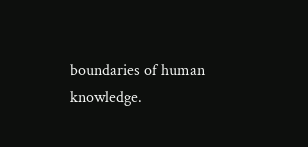boundaries of human knowledge.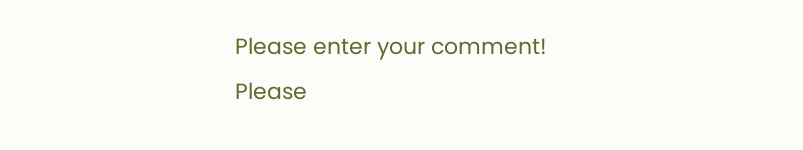Please enter your comment!
Please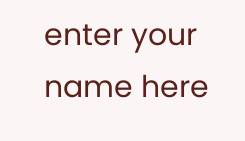enter your name here